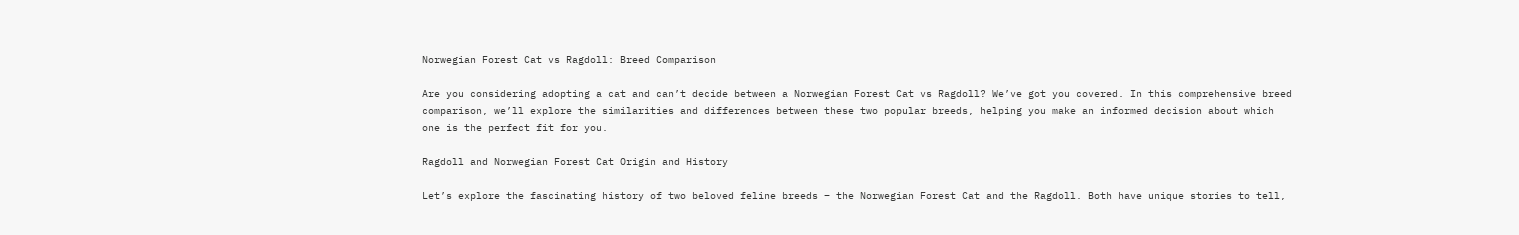Norwegian Forest Cat vs Ragdoll: Breed Comparison

Are you considering adopting a cat and can’t decide between a Norwegian Forest Cat vs Ragdoll? We’ve got you covered. In this comprehensive breed comparison, we’ll explore the similarities and differences between these two popular breeds, helping you make an informed decision about which one is the perfect fit for you.

Ragdoll and Norwegian Forest Cat Origin and History

Let’s explore the fascinating history of two beloved feline breeds – the Norwegian Forest Cat and the Ragdoll. Both have unique stories to tell,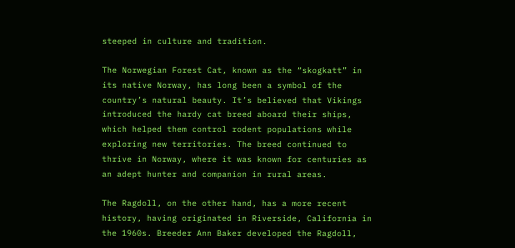steeped in culture and tradition.

The Norwegian Forest Cat, known as the “skogkatt” in its native Norway, has long been a symbol of the country’s natural beauty. It’s believed that Vikings introduced the hardy cat breed aboard their ships, which helped them control rodent populations while exploring new territories. The breed continued to thrive in Norway, where it was known for centuries as an adept hunter and companion in rural areas.

The Ragdoll, on the other hand, has a more recent history, having originated in Riverside, California in the 1960s. Breeder Ann Baker developed the Ragdoll,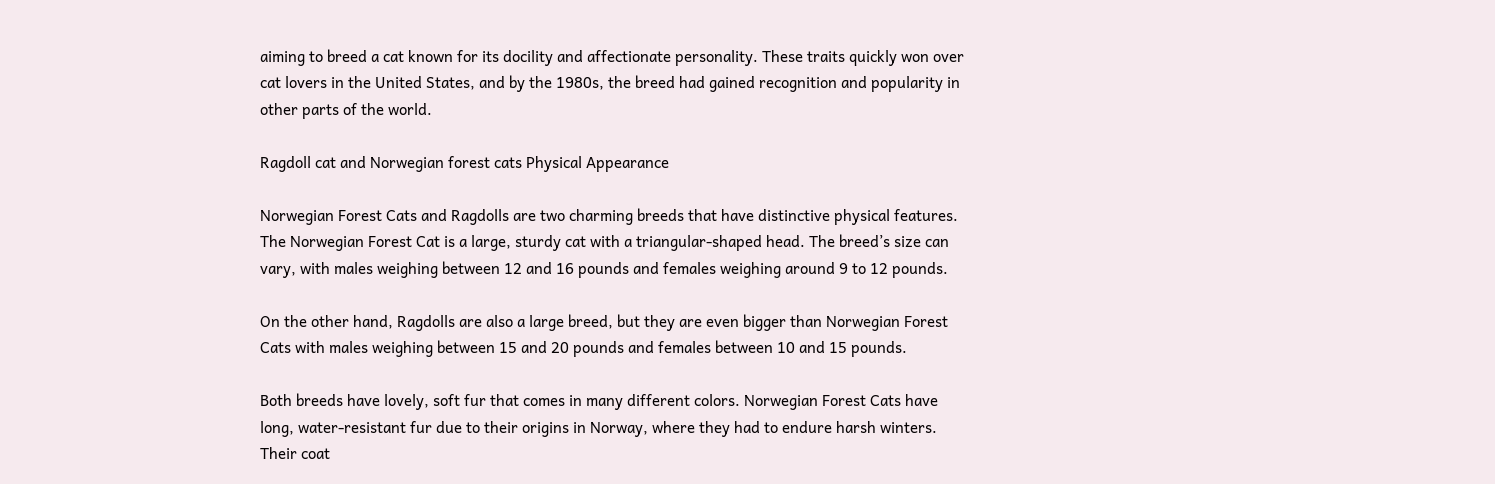aiming to breed a cat known for its docility and affectionate personality. These traits quickly won over cat lovers in the United States, and by the 1980s, the breed had gained recognition and popularity in other parts of the world.

Ragdoll cat and Norwegian forest cats Physical Appearance

Norwegian Forest Cats and Ragdolls are two charming breeds that have distinctive physical features. The Norwegian Forest Cat is a large, sturdy cat with a triangular-shaped head. The breed’s size can vary, with males weighing between 12 and 16 pounds and females weighing around 9 to 12 pounds.

On the other hand, Ragdolls are also a large breed, but they are even bigger than Norwegian Forest Cats with males weighing between 15 and 20 pounds and females between 10 and 15 pounds.

Both breeds have lovely, soft fur that comes in many different colors. Norwegian Forest Cats have long, water-resistant fur due to their origins in Norway, where they had to endure harsh winters. Their coat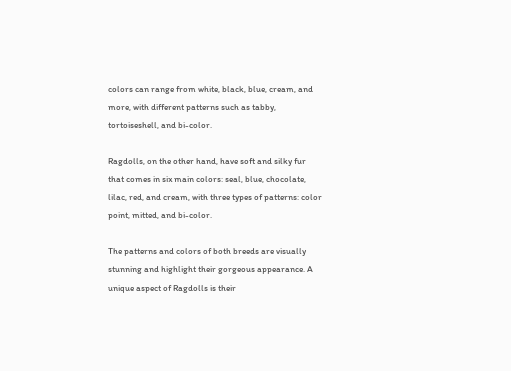colors can range from white, black, blue, cream, and more, with different patterns such as tabby, tortoiseshell, and bi-color.

Ragdolls, on the other hand, have soft and silky fur that comes in six main colors: seal, blue, chocolate, lilac, red, and cream, with three types of patterns: color point, mitted, and bi-color.

The patterns and colors of both breeds are visually stunning and highlight their gorgeous appearance. A unique aspect of Ragdolls is their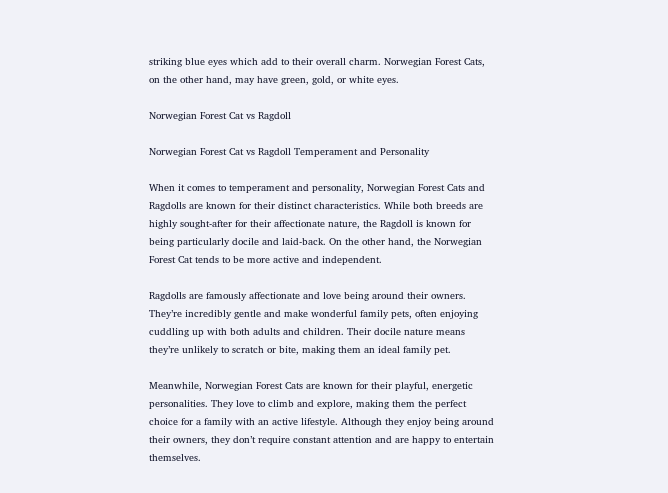striking blue eyes which add to their overall charm. Norwegian Forest Cats, on the other hand, may have green, gold, or white eyes.

Norwegian Forest Cat vs Ragdoll

Norwegian Forest Cat vs Ragdoll Temperament and Personality

When it comes to temperament and personality, Norwegian Forest Cats and Ragdolls are known for their distinct characteristics. While both breeds are highly sought-after for their affectionate nature, the Ragdoll is known for being particularly docile and laid-back. On the other hand, the Norwegian Forest Cat tends to be more active and independent.

Ragdolls are famously affectionate and love being around their owners. They’re incredibly gentle and make wonderful family pets, often enjoying cuddling up with both adults and children. Their docile nature means they’re unlikely to scratch or bite, making them an ideal family pet.

Meanwhile, Norwegian Forest Cats are known for their playful, energetic personalities. They love to climb and explore, making them the perfect choice for a family with an active lifestyle. Although they enjoy being around their owners, they don’t require constant attention and are happy to entertain themselves.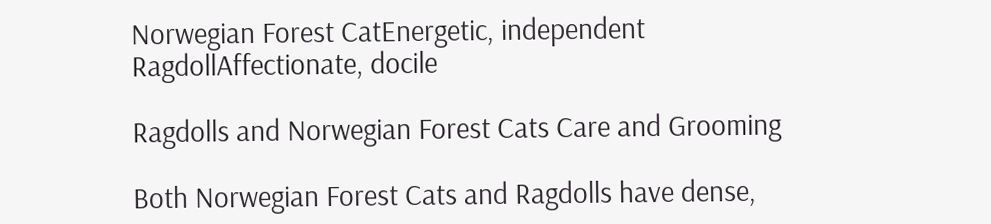Norwegian Forest CatEnergetic, independent
RagdollAffectionate, docile

Ragdolls and Norwegian Forest Cats Care and Grooming

Both Norwegian Forest Cats and Ragdolls have dense,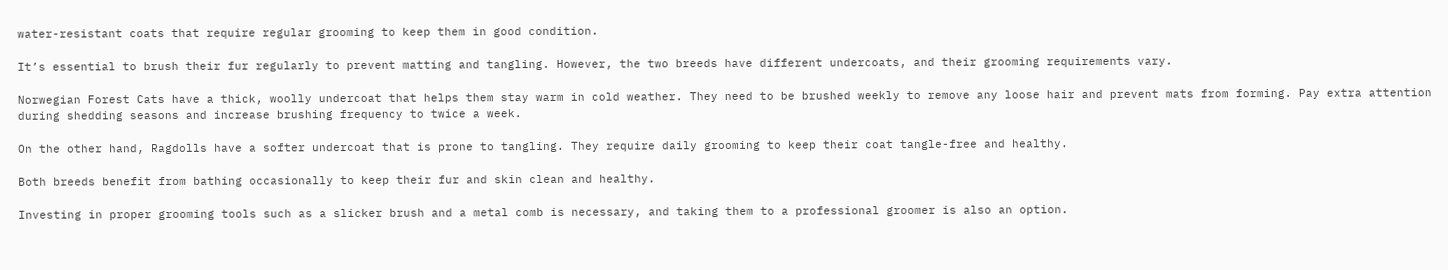water-resistant coats that require regular grooming to keep them in good condition.

It’s essential to brush their fur regularly to prevent matting and tangling. However, the two breeds have different undercoats, and their grooming requirements vary.

Norwegian Forest Cats have a thick, woolly undercoat that helps them stay warm in cold weather. They need to be brushed weekly to remove any loose hair and prevent mats from forming. Pay extra attention during shedding seasons and increase brushing frequency to twice a week.

On the other hand, Ragdolls have a softer undercoat that is prone to tangling. They require daily grooming to keep their coat tangle-free and healthy.

Both breeds benefit from bathing occasionally to keep their fur and skin clean and healthy.

Investing in proper grooming tools such as a slicker brush and a metal comb is necessary, and taking them to a professional groomer is also an option.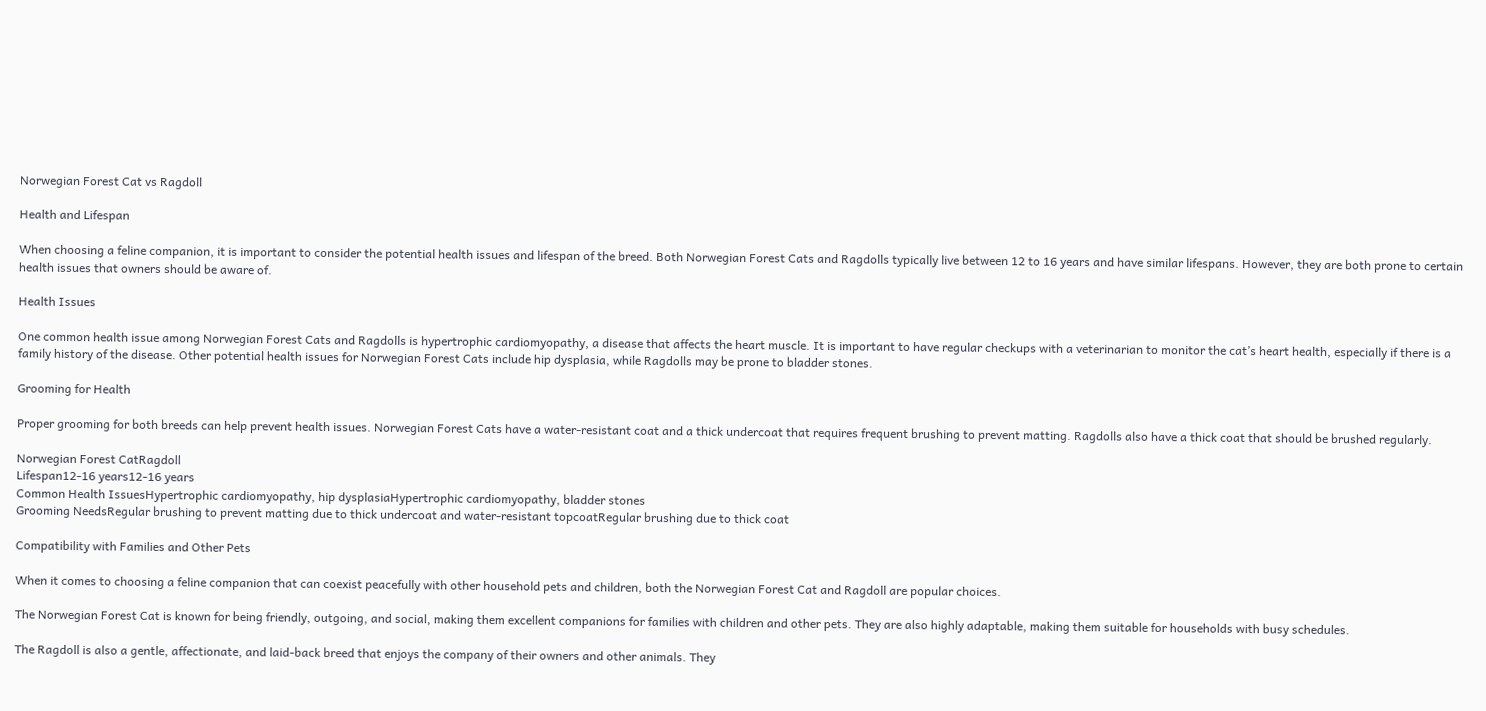Norwegian Forest Cat vs Ragdoll

Health and Lifespan

When choosing a feline companion, it is important to consider the potential health issues and lifespan of the breed. Both Norwegian Forest Cats and Ragdolls typically live between 12 to 16 years and have similar lifespans. However, they are both prone to certain health issues that owners should be aware of.

Health Issues

One common health issue among Norwegian Forest Cats and Ragdolls is hypertrophic cardiomyopathy, a disease that affects the heart muscle. It is important to have regular checkups with a veterinarian to monitor the cat’s heart health, especially if there is a family history of the disease. Other potential health issues for Norwegian Forest Cats include hip dysplasia, while Ragdolls may be prone to bladder stones.

Grooming for Health

Proper grooming for both breeds can help prevent health issues. Norwegian Forest Cats have a water-resistant coat and a thick undercoat that requires frequent brushing to prevent matting. Ragdolls also have a thick coat that should be brushed regularly.

Norwegian Forest CatRagdoll
Lifespan12-16 years12-16 years
Common Health IssuesHypertrophic cardiomyopathy, hip dysplasiaHypertrophic cardiomyopathy, bladder stones
Grooming NeedsRegular brushing to prevent matting due to thick undercoat and water-resistant topcoatRegular brushing due to thick coat

Compatibility with Families and Other Pets

When it comes to choosing a feline companion that can coexist peacefully with other household pets and children, both the Norwegian Forest Cat and Ragdoll are popular choices.

The Norwegian Forest Cat is known for being friendly, outgoing, and social, making them excellent companions for families with children and other pets. They are also highly adaptable, making them suitable for households with busy schedules.

The Ragdoll is also a gentle, affectionate, and laid-back breed that enjoys the company of their owners and other animals. They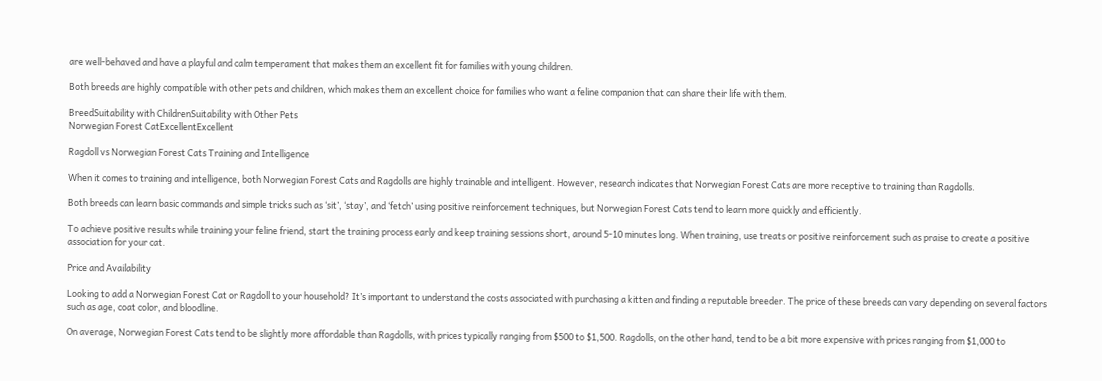are well-behaved and have a playful and calm temperament that makes them an excellent fit for families with young children.

Both breeds are highly compatible with other pets and children, which makes them an excellent choice for families who want a feline companion that can share their life with them.

BreedSuitability with ChildrenSuitability with Other Pets
Norwegian Forest CatExcellentExcellent

Ragdoll vs Norwegian Forest Cats Training and Intelligence

When it comes to training and intelligence, both Norwegian Forest Cats and Ragdolls are highly trainable and intelligent. However, research indicates that Norwegian Forest Cats are more receptive to training than Ragdolls.

Both breeds can learn basic commands and simple tricks such as ‘sit’, ‘stay’, and ‘fetch’ using positive reinforcement techniques, but Norwegian Forest Cats tend to learn more quickly and efficiently.

To achieve positive results while training your feline friend, start the training process early and keep training sessions short, around 5-10 minutes long. When training, use treats or positive reinforcement such as praise to create a positive association for your cat.

Price and Availability

Looking to add a Norwegian Forest Cat or Ragdoll to your household? It’s important to understand the costs associated with purchasing a kitten and finding a reputable breeder. The price of these breeds can vary depending on several factors such as age, coat color, and bloodline.

On average, Norwegian Forest Cats tend to be slightly more affordable than Ragdolls, with prices typically ranging from $500 to $1,500. Ragdolls, on the other hand, tend to be a bit more expensive with prices ranging from $1,000 to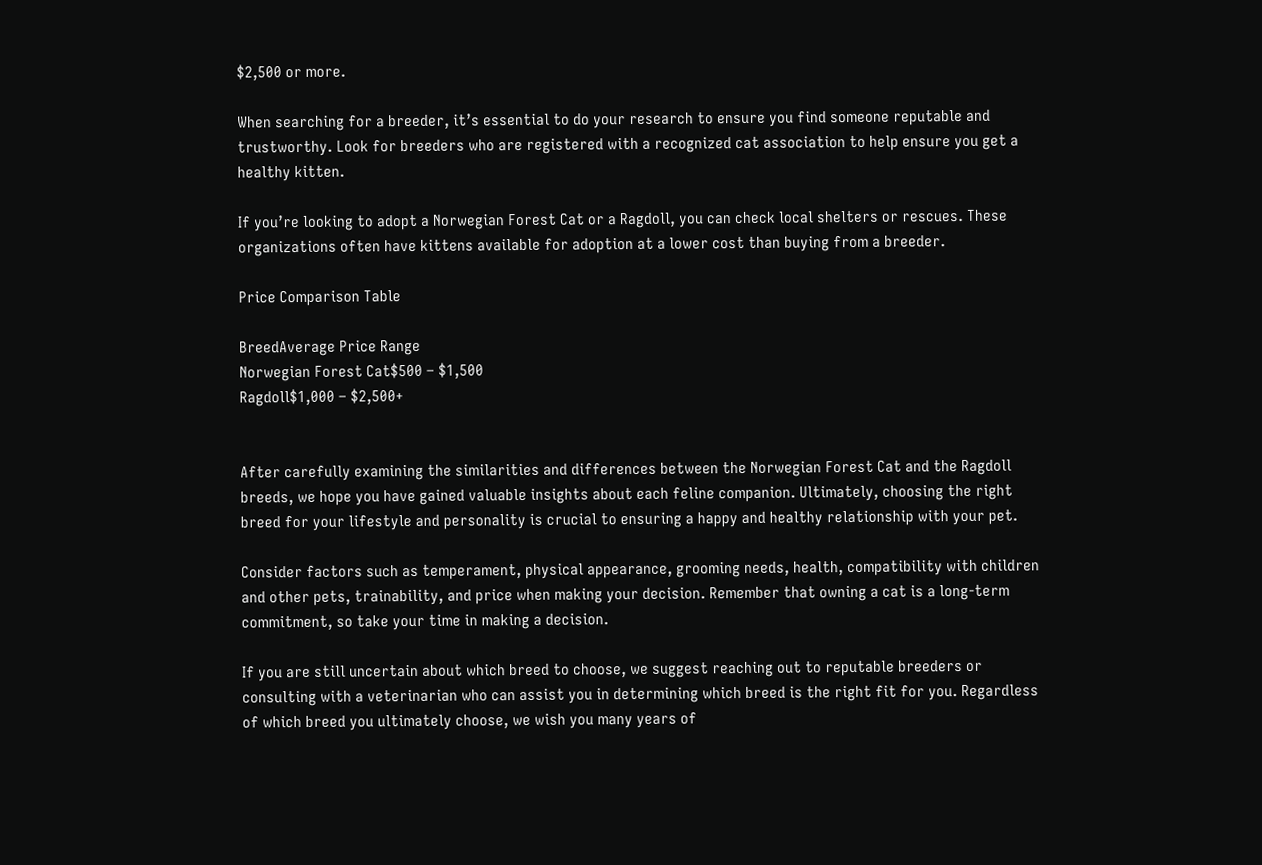$2,500 or more.

When searching for a breeder, it’s essential to do your research to ensure you find someone reputable and trustworthy. Look for breeders who are registered with a recognized cat association to help ensure you get a healthy kitten.

If you’re looking to adopt a Norwegian Forest Cat or a Ragdoll, you can check local shelters or rescues. These organizations often have kittens available for adoption at a lower cost than buying from a breeder.

Price Comparison Table

BreedAverage Price Range
Norwegian Forest Cat$500 – $1,500
Ragdoll$1,000 – $2,500+


After carefully examining the similarities and differences between the Norwegian Forest Cat and the Ragdoll breeds, we hope you have gained valuable insights about each feline companion. Ultimately, choosing the right breed for your lifestyle and personality is crucial to ensuring a happy and healthy relationship with your pet.

Consider factors such as temperament, physical appearance, grooming needs, health, compatibility with children and other pets, trainability, and price when making your decision. Remember that owning a cat is a long-term commitment, so take your time in making a decision.

If you are still uncertain about which breed to choose, we suggest reaching out to reputable breeders or consulting with a veterinarian who can assist you in determining which breed is the right fit for you. Regardless of which breed you ultimately choose, we wish you many years of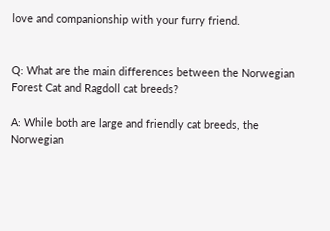love and companionship with your furry friend.


Q: What are the main differences between the Norwegian Forest Cat and Ragdoll cat breeds?

A: While both are large and friendly cat breeds, the Norwegian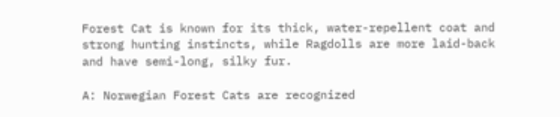Forest Cat is known for its thick, water-repellent coat and strong hunting instincts, while Ragdolls are more laid-back and have semi-long, silky fur.

A: Norwegian Forest Cats are recognized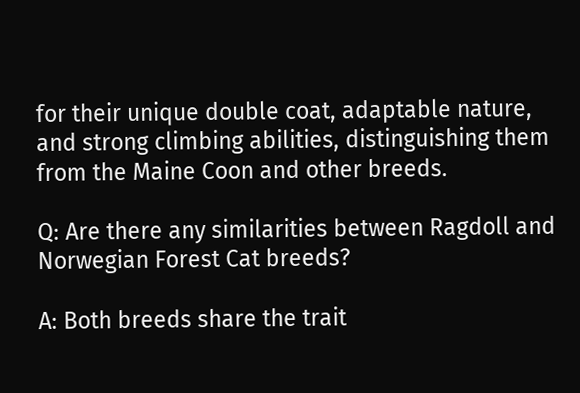for their unique double coat, adaptable nature, and strong climbing abilities, distinguishing them from the Maine Coon and other breeds.

Q: Are there any similarities between Ragdoll and Norwegian Forest Cat breeds?

A: Both breeds share the trait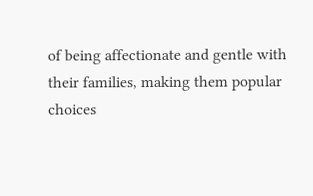of being affectionate and gentle with their families, making them popular choices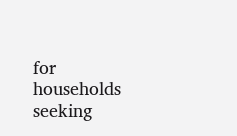for households seeking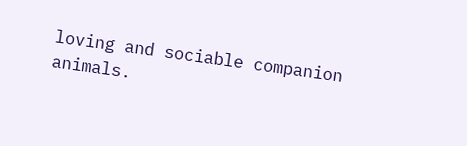loving and sociable companion animals.